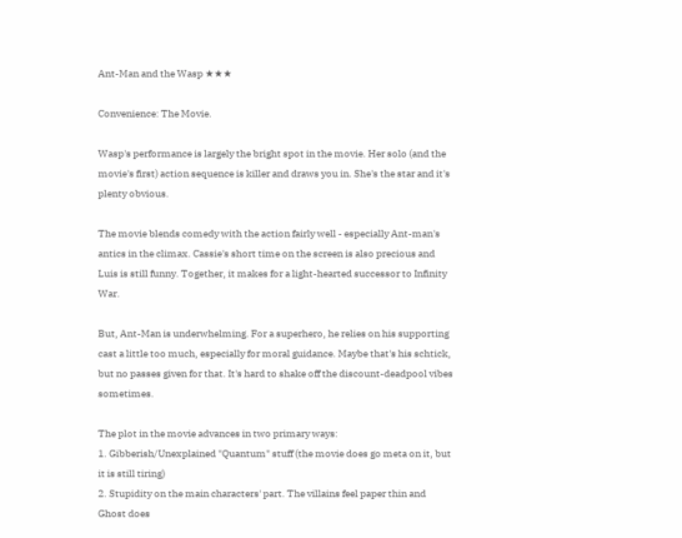Ant-Man and the Wasp ★★★

Convenience: The Movie.

Wasp's performance is largely the bright spot in the movie. Her solo (and the movie's first) action sequence is killer and draws you in. She's the star and it's plenty obvious.

The movie blends comedy with the action fairly well - especially Ant-man's antics in the climax. Cassie's short time on the screen is also precious and Luis is still funny. Together, it makes for a light-hearted successor to Infinity War.

But, Ant-Man is underwhelming. For a superhero, he relies on his supporting cast a little too much, especially for moral guidance. Maybe that's his schtick, but no passes given for that. It's hard to shake off the discount-deadpool vibes sometimes.

The plot in the movie advances in two primary ways:
1. Gibberish/Unexplained "Quantum" stuff (the movie does go meta on it, but it is still tiring)
2. Stupidity on the main characters' part. The villains feel paper thin and Ghost does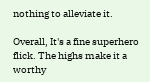nothing to alleviate it.

Overall, It's a fine superhero flick. The highs make it a worthy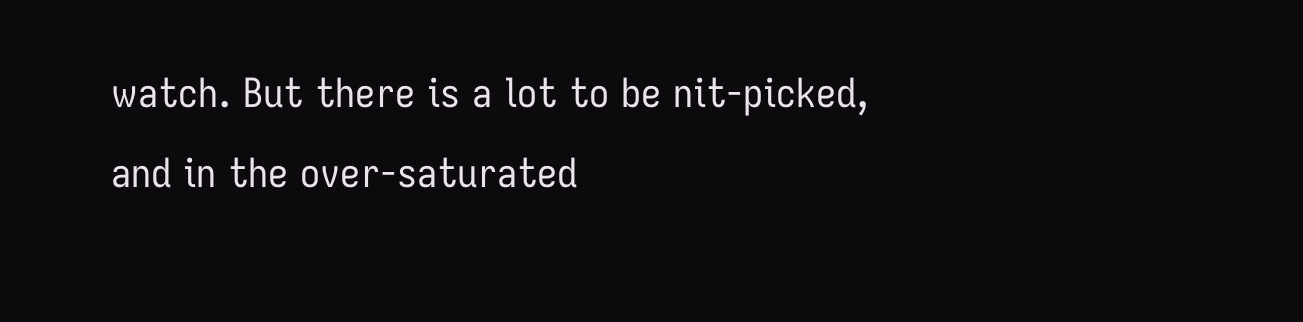watch. But there is a lot to be nit-picked, and in the over-saturated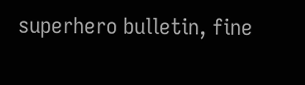superhero bulletin, fine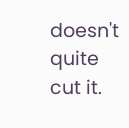doesn't quite cut it.